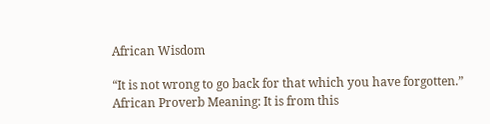African Wisdom

“It is not wrong to go back for that which you have forgotten.” African Proverb Meaning: It is from this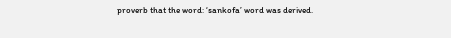proverb that the word: ‘sankofa’ word was derived.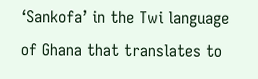‘Sankofa’ in the Twi language of Ghana that translates to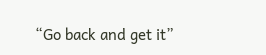“Go back and get it”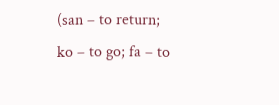(san – to return; ko – to go; fa – to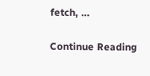fetch, …

Continue Reading